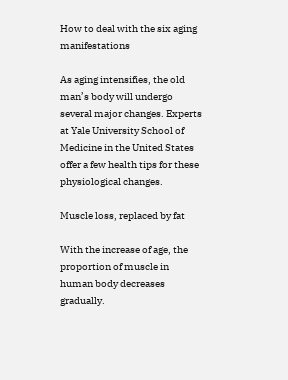How to deal with the six aging manifestations

As aging intensifies, the old man’s body will undergo several major changes. Experts at Yale University School of Medicine in the United States offer a few health tips for these physiological changes.

Muscle loss, replaced by fat

With the increase of age, the proportion of muscle in human body decreases gradually.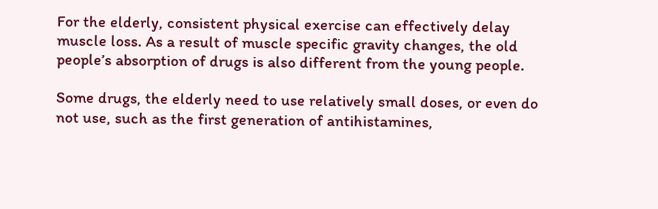For the elderly, consistent physical exercise can effectively delay muscle loss. As a result of muscle specific gravity changes, the old people’s absorption of drugs is also different from the young people.

Some drugs, the elderly need to use relatively small doses, or even do not use, such as the first generation of antihistamines,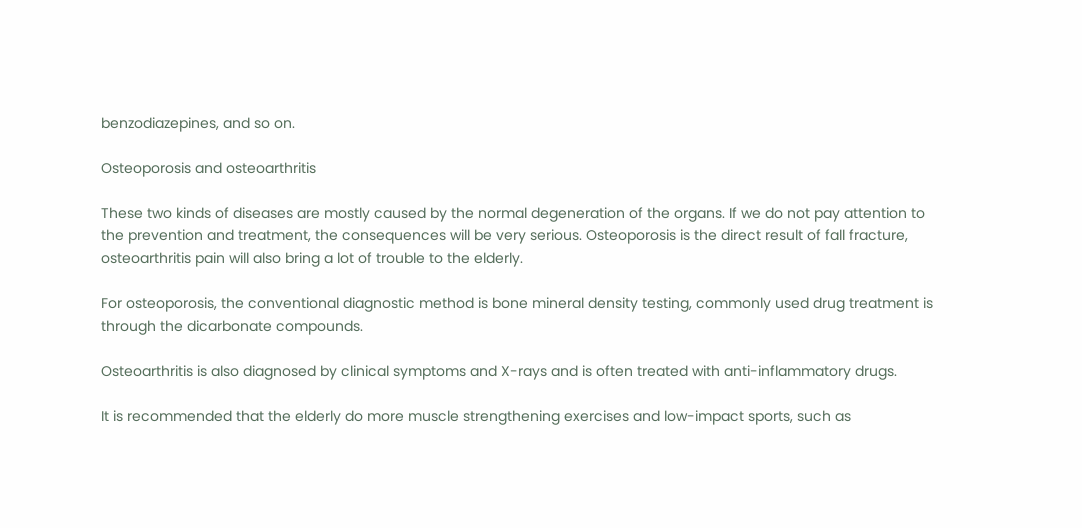benzodiazepines, and so on.

Osteoporosis and osteoarthritis

These two kinds of diseases are mostly caused by the normal degeneration of the organs. If we do not pay attention to the prevention and treatment, the consequences will be very serious. Osteoporosis is the direct result of fall fracture, osteoarthritis pain will also bring a lot of trouble to the elderly.

For osteoporosis, the conventional diagnostic method is bone mineral density testing, commonly used drug treatment is through the dicarbonate compounds.

Osteoarthritis is also diagnosed by clinical symptoms and X-rays and is often treated with anti-inflammatory drugs.

It is recommended that the elderly do more muscle strengthening exercises and low-impact sports, such as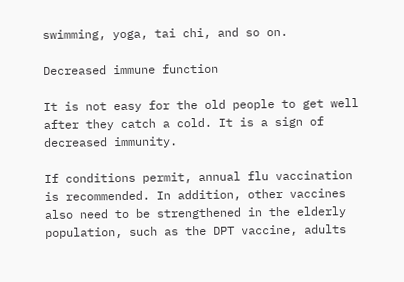swimming, yoga, tai chi, and so on.

Decreased immune function

It is not easy for the old people to get well after they catch a cold. It is a sign of decreased immunity.

If conditions permit, annual flu vaccination is recommended. In addition, other vaccines also need to be strengthened in the elderly population, such as the DPT vaccine, adults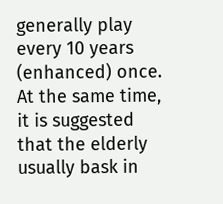generally play every 10 years (enhanced) once. At the same time, it is suggested that the elderly usually bask in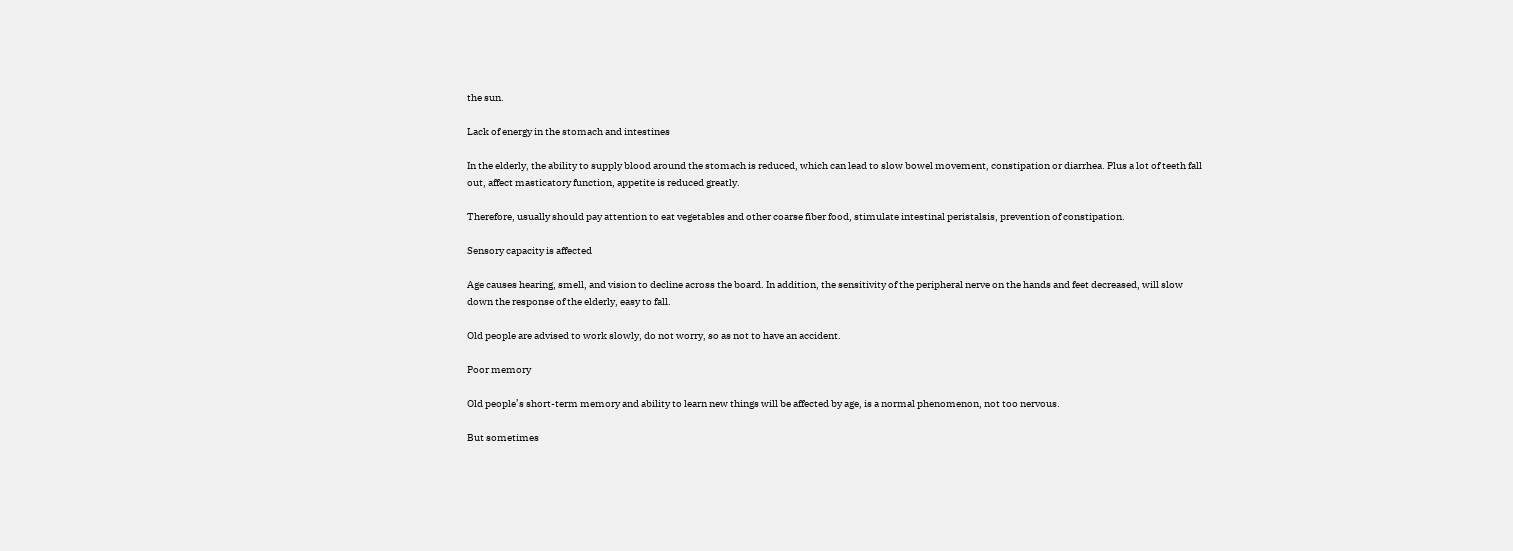the sun.

Lack of energy in the stomach and intestines

In the elderly, the ability to supply blood around the stomach is reduced, which can lead to slow bowel movement, constipation or diarrhea. Plus a lot of teeth fall out, affect masticatory function, appetite is reduced greatly.

Therefore, usually should pay attention to eat vegetables and other coarse fiber food, stimulate intestinal peristalsis, prevention of constipation.

Sensory capacity is affected

Age causes hearing, smell, and vision to decline across the board. In addition, the sensitivity of the peripheral nerve on the hands and feet decreased, will slow down the response of the elderly, easy to fall.

Old people are advised to work slowly, do not worry, so as not to have an accident.

Poor memory

Old people’s short-term memory and ability to learn new things will be affected by age, is a normal phenomenon, not too nervous.

But sometimes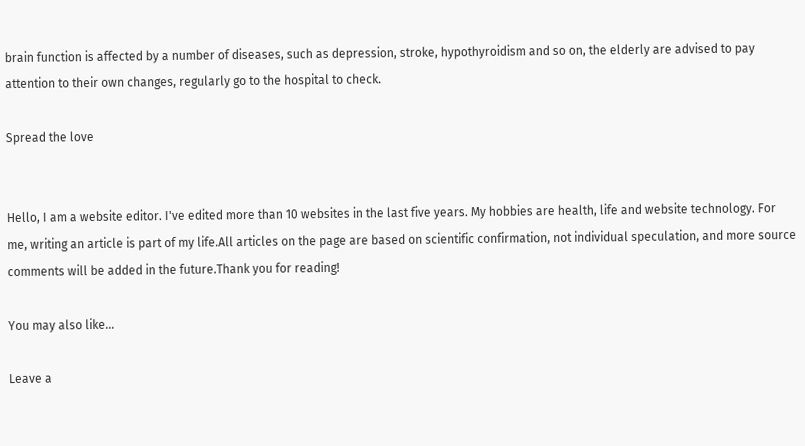brain function is affected by a number of diseases, such as depression, stroke, hypothyroidism and so on, the elderly are advised to pay attention to their own changes, regularly go to the hospital to check.

Spread the love


Hello, I am a website editor. I've edited more than 10 websites in the last five years. My hobbies are health, life and website technology. For me, writing an article is part of my life.All articles on the page are based on scientific confirmation, not individual speculation, and more source comments will be added in the future.Thank you for reading!

You may also like...

Leave a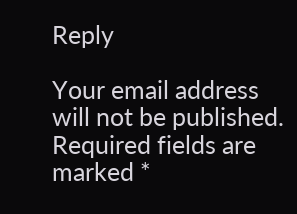Reply

Your email address will not be published. Required fields are marked *